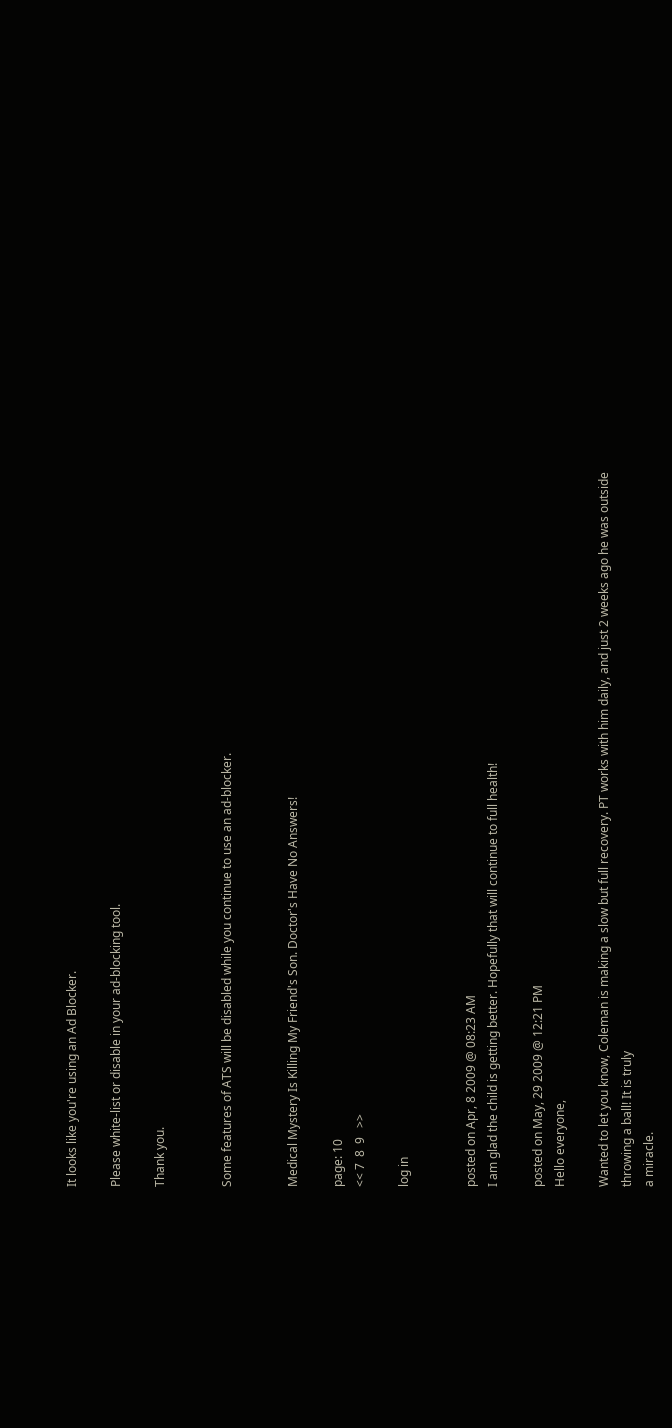It looks like you're using an Ad Blocker.

Please white-list or disable in your ad-blocking tool.

Thank you.


Some features of ATS will be disabled while you continue to use an ad-blocker.


Medical Mystery Is Killing My Friend's Son. Doctor's Have No Answers!

page: 10
<< 7  8  9   >>

log in


posted on Apr, 8 2009 @ 08:23 AM
I am glad the child is getting better. Hopefully that will continue to full health!

posted on May, 29 2009 @ 12:21 PM
Hello everyone,

Wanted to let you know, Coleman is making a slow but full recovery. PT works with him daily, and just 2 weeks ago he was outside throwing a ball! It is truly
a miracle.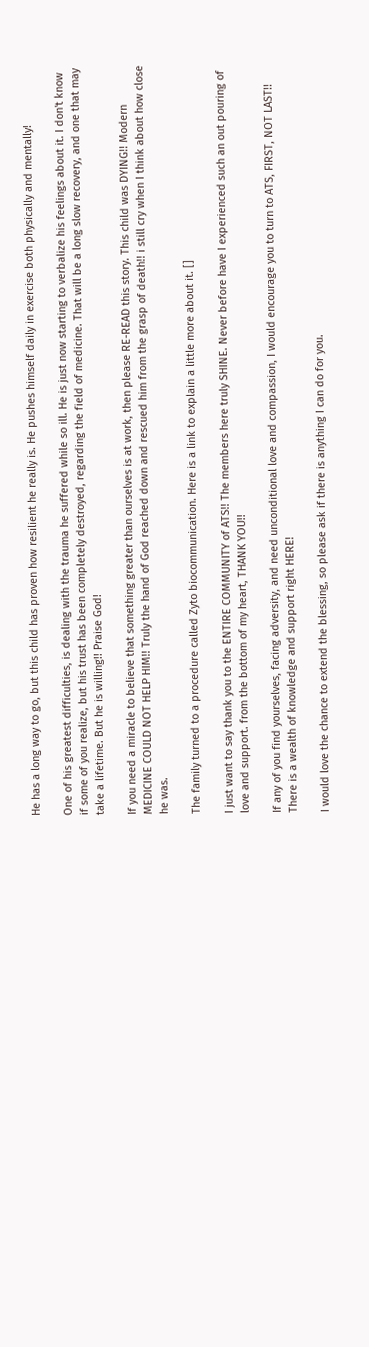He has a long way to go, but this child has proven how resilient he really is. He pushes himself daily in exercise both physically and mentally!

One of his greatest difficulties, is dealing with the trauma he suffered while so ill. He is just now starting to verbalize his feelings about it. I don't know if some of you realize, but his trust has been completely destroyed, regarding the field of medicine. That will be a long slow recovery, and one that may take a lifetime. But he is willing!! Praise God!

If you need a miracle to believe that something greater than ourselves is at work, then please RE-READ this story. This child was DYING!! Modern MEDICINE COULD NOT HELP HIM!! Truly the hand of God reached down and rescued him from the grasp of death!! i still cry when I think about how close he was.

The family turned to a procedure called Zyto biocommunication. Here is a link to explain a little more about it. []

I just want to say thank you to the ENTIRE COMMUNITY of ATS!! The members here truly SHINE. Never before have I experienced such an out pouring of love and support. from the bottom of my heart, THANK YOU!!

If any of you find yourselves, facing adversity, and need unconditional love and compassion, I would encourage you to turn to ATS, FIRST, NOT LAST!!
There is a wealth of knowledge and support right HERE!

I would love the chance to extend the blessing, so please ask if there is anything I can do for you.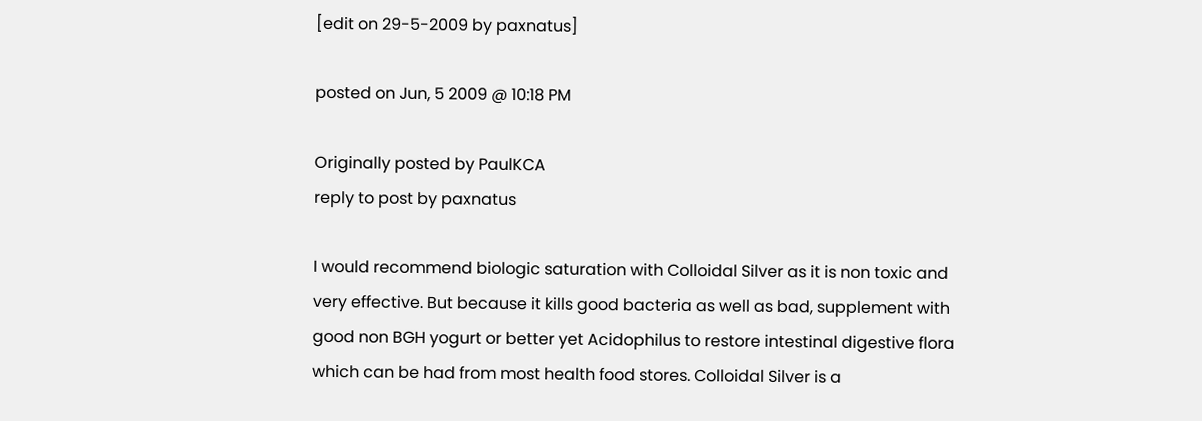[edit on 29-5-2009 by paxnatus]

posted on Jun, 5 2009 @ 10:18 PM

Originally posted by PaulKCA
reply to post by paxnatus

I would recommend biologic saturation with Colloidal Silver as it is non toxic and very effective. But because it kills good bacteria as well as bad, supplement with good non BGH yogurt or better yet Acidophilus to restore intestinal digestive flora which can be had from most health food stores. Colloidal Silver is a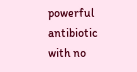powerful antibiotic with no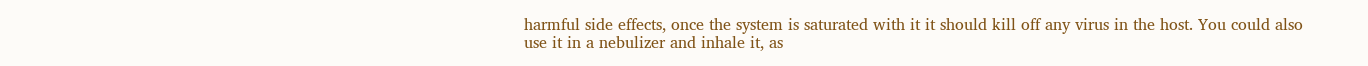harmful side effects, once the system is saturated with it it should kill off any virus in the host. You could also use it in a nebulizer and inhale it, as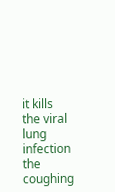it kills the viral lung infection the coughing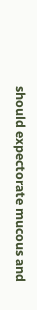should expectorate mucous and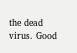the dead virus. Good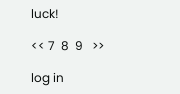luck!

<< 7  8  9   >>

log in